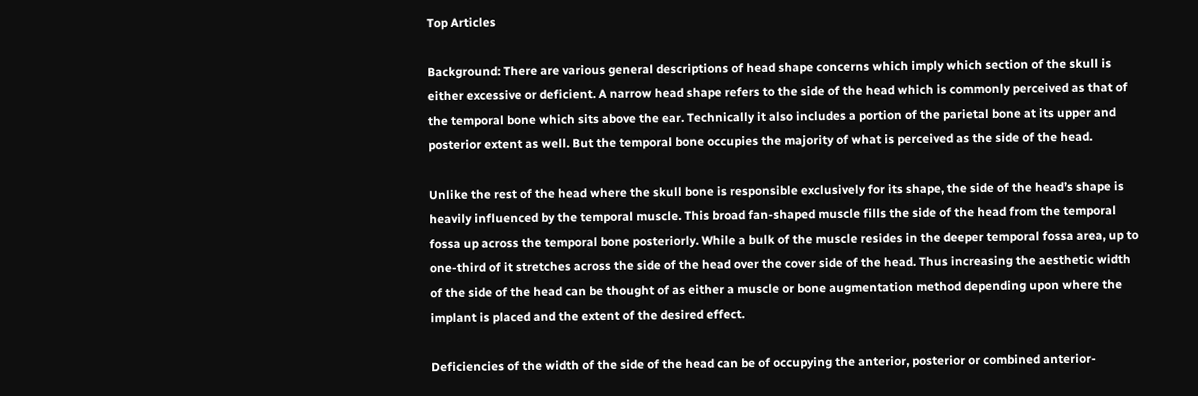Top Articles

Background: There are various general descriptions of head shape concerns which imply which section of the skull is either excessive or deficient. A narrow head shape refers to the side of the head which is commonly perceived as that of the temporal bone which sits above the ear. Technically it also includes a portion of the parietal bone at its upper and posterior extent as well. But the temporal bone occupies the majority of what is perceived as the side of the head.

Unlike the rest of the head where the skull bone is responsible exclusively for its shape, the side of the head’s shape is heavily influenced by the temporal muscle. This broad fan-shaped muscle fills the side of the head from the temporal fossa up across the temporal bone posteriorly. While a bulk of the muscle resides in the deeper temporal fossa area, up to one-third of it stretches across the side of the head over the cover side of the head. Thus increasing the aesthetic width of the side of the head can be thought of as either a muscle or bone augmentation method depending upon where the implant is placed and the extent of the desired effect.

Deficiencies of the width of the side of the head can be of occupying the anterior, posterior or combined anterior-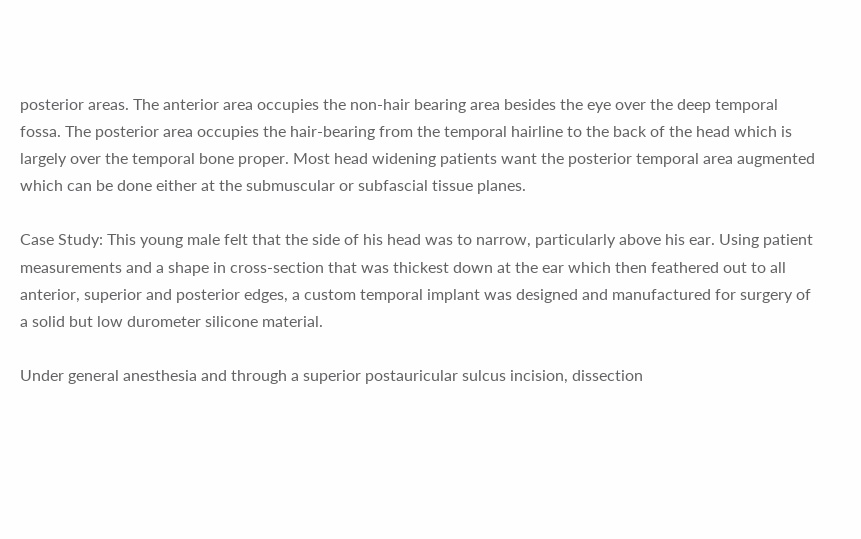posterior areas. The anterior area occupies the non-hair bearing area besides the eye over the deep temporal fossa. The posterior area occupies the hair-bearing from the temporal hairline to the back of the head which is largely over the temporal bone proper. Most head widening patients want the posterior temporal area augmented which can be done either at the submuscular or subfascial tissue planes.

Case Study: This young male felt that the side of his head was to narrow, particularly above his ear. Using patient measurements and a shape in cross-section that was thickest down at the ear which then feathered out to all anterior, superior and posterior edges, a custom temporal implant was designed and manufactured for surgery of a solid but low durometer silicone material.

Under general anesthesia and through a superior postauricular sulcus incision, dissection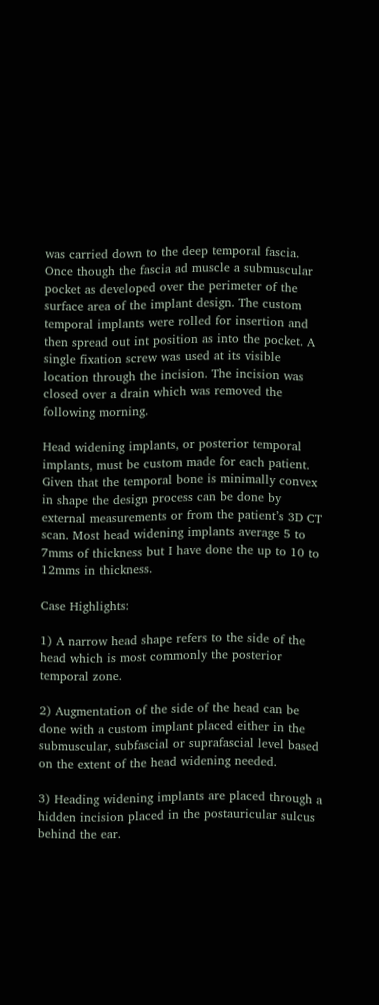was carried down to the deep temporal fascia. Once though the fascia ad muscle a submuscular pocket as developed over the perimeter of the surface area of the implant design. The custom temporal implants were rolled for insertion and then spread out int position as into the pocket. A single fixation screw was used at its visible location through the incision. The incision was closed over a drain which was removed the following morning.

Head widening implants, or posterior temporal implants, must be custom made for each patient. Given that the temporal bone is minimally convex in shape the design process can be done by external measurements or from the patient’s 3D CT scan. Most head widening implants average 5 to 7mms of thickness but I have done the up to 10 to 12mms in thickness.

Case Highlights:

1) A narrow head shape refers to the side of the head which is most commonly the posterior temporal zone.

2) Augmentation of the side of the head can be done with a custom implant placed either in the submuscular, subfascial or suprafascial level based on the extent of the head widening needed.

3) Heading widening implants are placed through a hidden incision placed in the postauricular sulcus behind the ear.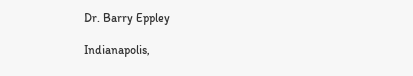Dr. Barry Eppley

Indianapolis,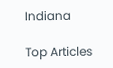Indiana

Top Articles